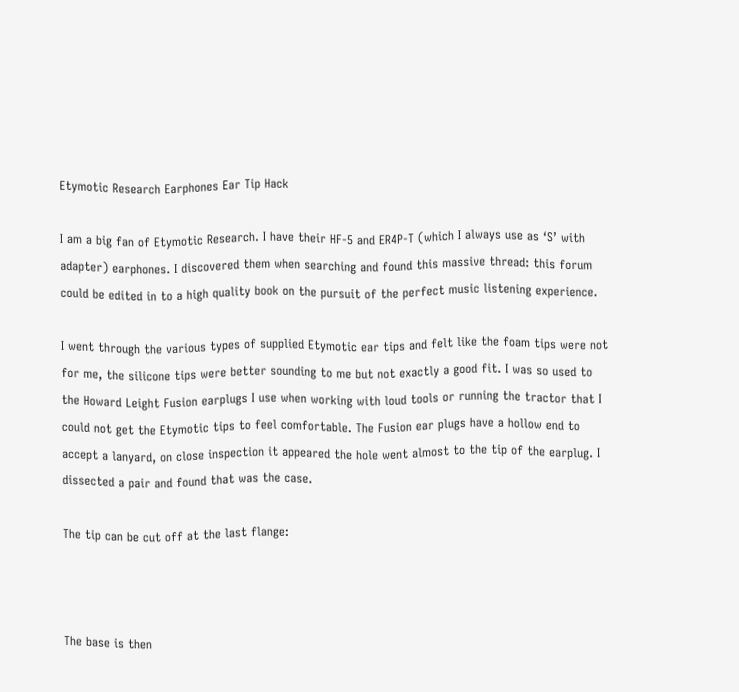Etymotic Research Earphones Ear Tip Hack

I am a big fan of Etymotic Research. I have their HF-5 and ER4P-T (which I always use as ‘S’ with adapter) earphones. I discovered them when searching and found this massive thread: this forum could be edited in to a high quality book on the pursuit of the perfect music listening experience.

I went through the various types of supplied Etymotic ear tips and felt like the foam tips were not for me, the silicone tips were better sounding to me but not exactly a good fit. I was so used to the Howard Leight Fusion earplugs I use when working with loud tools or running the tractor that I could not get the Etymotic tips to feel comfortable. The Fusion ear plugs have a hollow end to accept a lanyard, on close inspection it appeared the hole went almost to the tip of the earplug. I dissected a pair and found that was the case.

The tip can be cut off at the last flange:



The base is then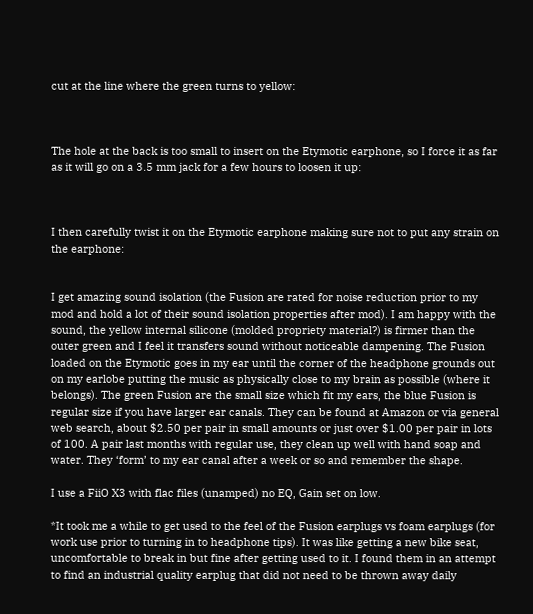cut at the line where the green turns to yellow:



The hole at the back is too small to insert on the Etymotic earphone, so I force it as far as it will go on a 3.5 mm jack for a few hours to loosen it up:



I then carefully twist it on the Etymotic earphone making sure not to put any strain on the earphone:


I get amazing sound isolation (the Fusion are rated for noise reduction prior to my mod and hold a lot of their sound isolation properties after mod). I am happy with the sound, the yellow internal silicone (molded propriety material?) is firmer than the outer green and I feel it transfers sound without noticeable dampening. The Fusion loaded on the Etymotic goes in my ear until the corner of the headphone grounds out on my earlobe putting the music as physically close to my brain as possible (where it belongs). The green Fusion are the small size which fit my ears, the blue Fusion is regular size if you have larger ear canals. They can be found at Amazon or via general web search, about $2.50 per pair in small amounts or just over $1.00 per pair in lots of 100. A pair last months with regular use, they clean up well with hand soap and water. They ‘form’ to my ear canal after a week or so and remember the shape.

I use a FiiO X3 with flac files (unamped) no EQ, Gain set on low.

*It took me a while to get used to the feel of the Fusion earplugs vs foam earplugs (for work use prior to turning in to headphone tips). It was like getting a new bike seat, uncomfortable to break in but fine after getting used to it. I found them in an attempt  to find an industrial quality earplug that did not need to be thrown away daily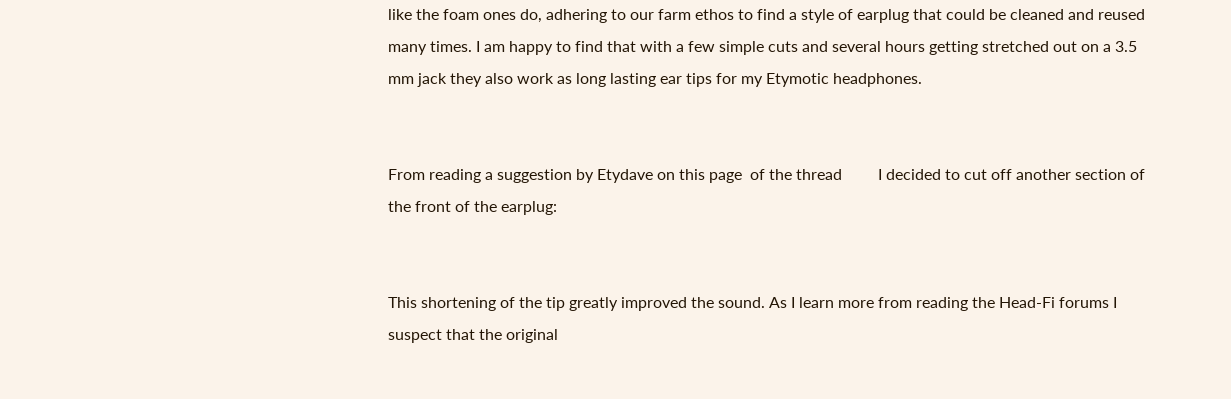like the foam ones do, adhering to our farm ethos to find a style of earplug that could be cleaned and reused many times. I am happy to find that with a few simple cuts and several hours getting stretched out on a 3.5 mm jack they also work as long lasting ear tips for my Etymotic headphones.


From reading a suggestion by Etydave on this page  of the thread         I decided to cut off another section of the front of the earplug:


This shortening of the tip greatly improved the sound. As I learn more from reading the Head-Fi forums I suspect that the original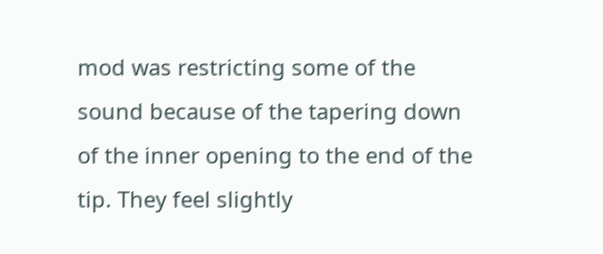mod was restricting some of the sound because of the tapering down of the inner opening to the end of the tip. They feel slightly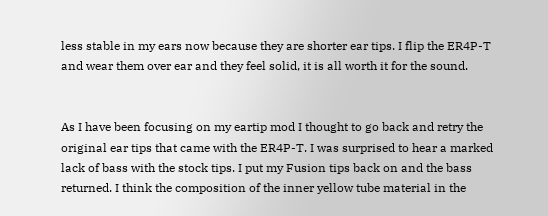less stable in my ears now because they are shorter ear tips. I flip the ER4P-T and wear them over ear and they feel solid, it is all worth it for the sound.


As I have been focusing on my eartip mod I thought to go back and retry the original ear tips that came with the ER4P-T. I was surprised to hear a marked lack of bass with the stock tips. I put my Fusion tips back on and the bass returned. I think the composition of the inner yellow tube material in the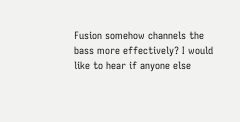Fusion somehow channels the bass more effectively? I would like to hear if anyone else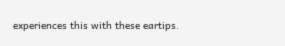experiences this with these eartips.